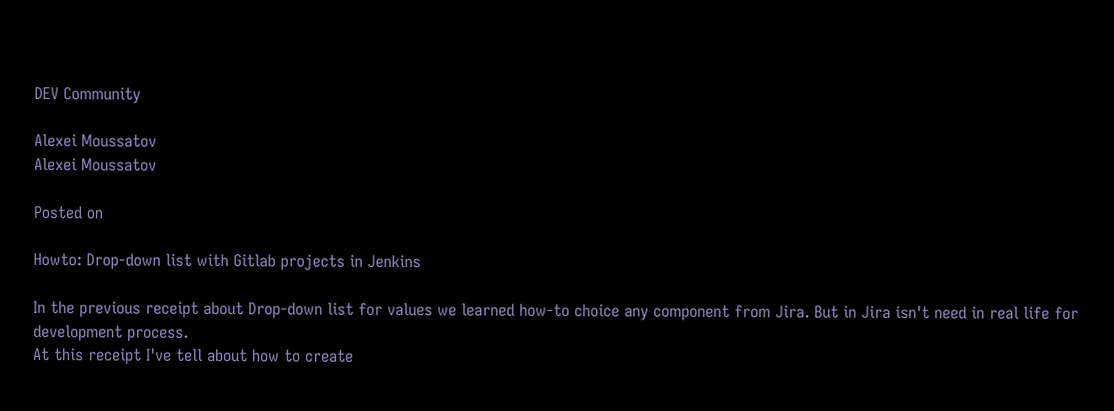DEV Community

Alexei Moussatov
Alexei Moussatov

Posted on

Howto: Drop-down list with Gitlab projects in Jenkins

In the previous receipt about Drop-down list for values we learned how-to choice any component from Jira. But in Jira isn't need in real life for development process.
At this receipt I've tell about how to create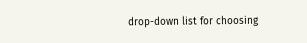drop-down list for choosing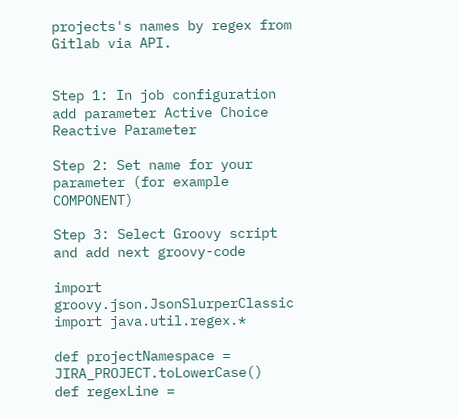projects's names by regex from Gitlab via API.


Step 1: In job configuration add parameter Active Choice Reactive Parameter

Step 2: Set name for your parameter (for example COMPONENT)

Step 3: Select Groovy script and add next groovy-code

import groovy.json.JsonSlurperClassic
import java.util.regex.*

def projectNamespace = JIRA_PROJECT.toLowerCase()
def regexLine =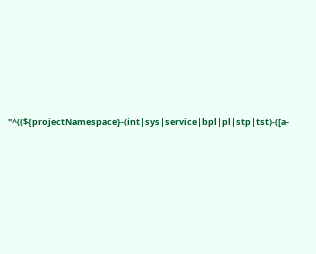"^((${projectNamespace}-(int|sys|service|bpl|pl|stp|tst)-([a-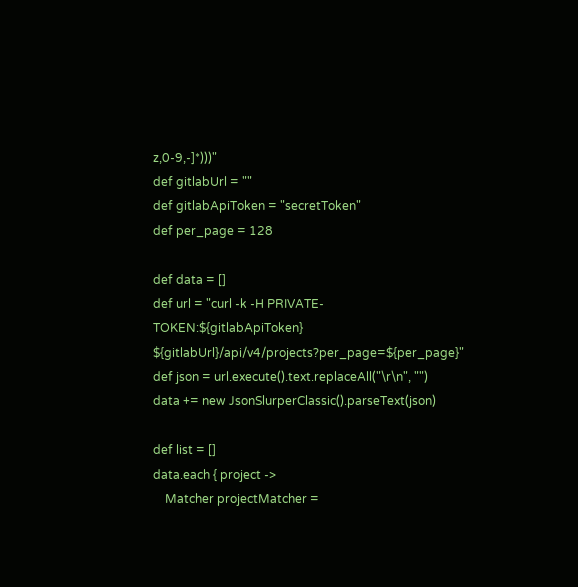z,0-9,-]*)))"
def gitlabUrl = ""
def gitlabApiToken = "secretToken"
def per_page = 128

def data = []
def url = "curl -k -H PRIVATE-TOKEN:${gitlabApiToken} ${gitlabUrl}/api/v4/projects?per_page=${per_page}"
def json = url.execute().text.replaceAll("\r\n", "")
data += new JsonSlurperClassic().parseText(json)

def list = []
data.each { project ->
    Matcher projectMatcher =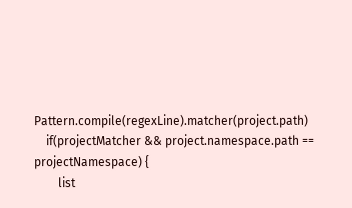Pattern.compile(regexLine).matcher(project.path)
    if(projectMatcher && project.namespace.path == projectNamespace) {
        list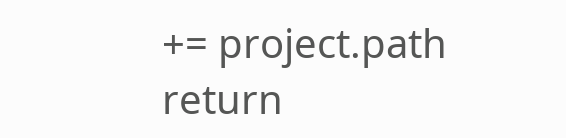+= project.path
return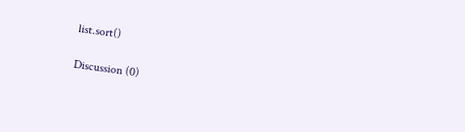list.sort()

Discussion (0)